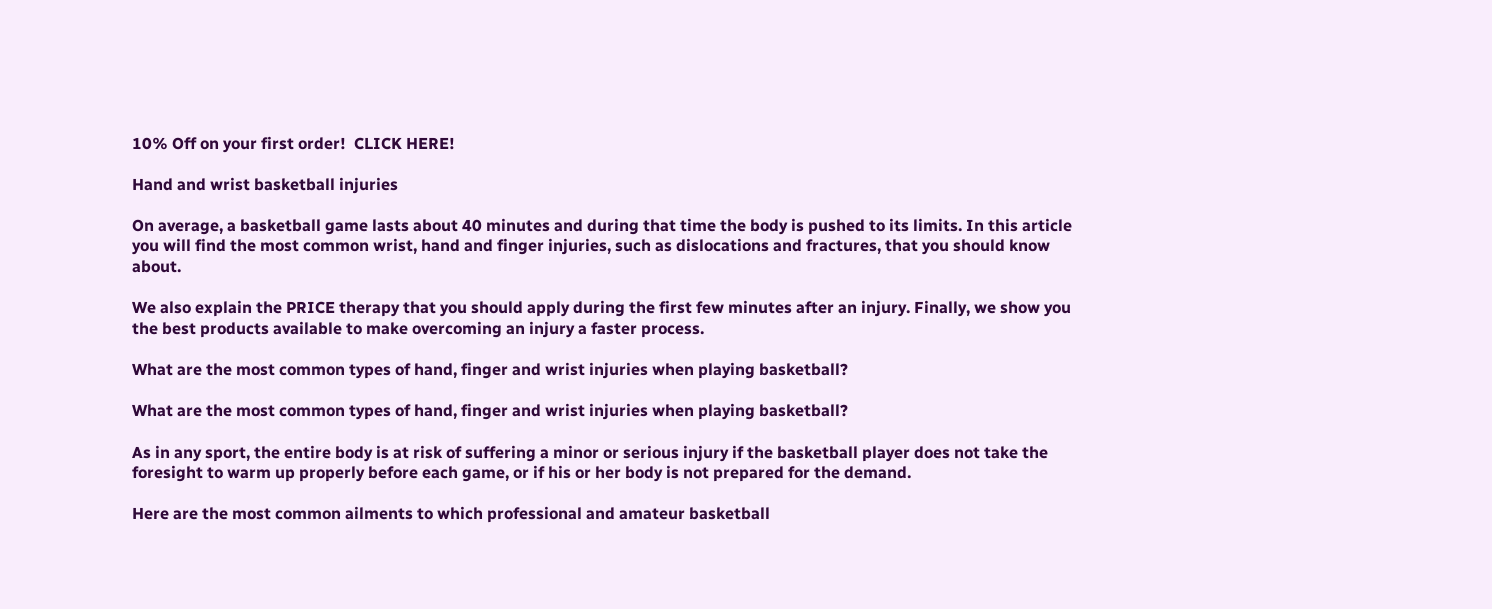10% Off on your first order!  CLICK HERE!

Hand and wrist basketball injuries

On average, a basketball game lasts about 40 minutes and during that time the body is pushed to its limits. In this article you will find the most common wrist, hand and finger injuries, such as dislocations and fractures, that you should know about.

We also explain the PRICE therapy that you should apply during the first few minutes after an injury. Finally, we show you the best products available to make overcoming an injury a faster process.

What are the most common types of hand, finger and wrist injuries when playing basketball?

What are the most common types of hand, finger and wrist injuries when playing basketball?

As in any sport, the entire body is at risk of suffering a minor or serious injury if the basketball player does not take the foresight to warm up properly before each game, or if his or her body is not prepared for the demand.

Here are the most common ailments to which professional and amateur basketball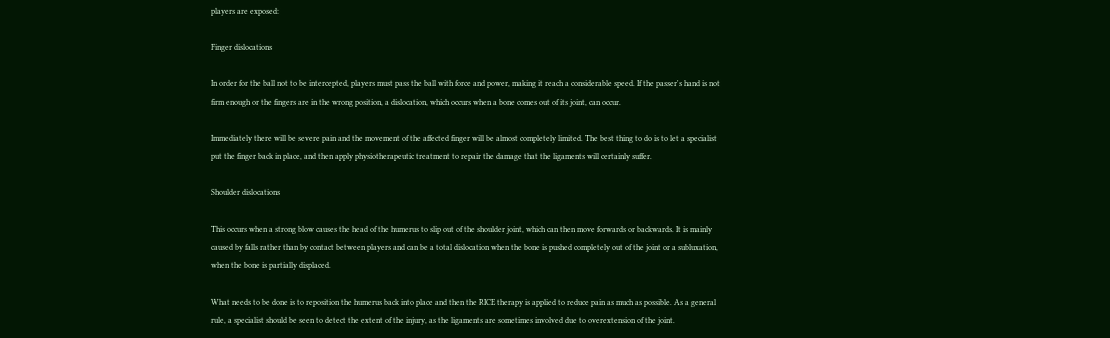players are exposed:

Finger dislocations

In order for the ball not to be intercepted, players must pass the ball with force and power, making it reach a considerable speed. If the passer's hand is not firm enough or the fingers are in the wrong position, a dislocation, which occurs when a bone comes out of its joint, can occur.

Immediately there will be severe pain and the movement of the affected finger will be almost completely limited. The best thing to do is to let a specialist put the finger back in place, and then apply physiotherapeutic treatment to repair the damage that the ligaments will certainly suffer.

Shoulder dislocations

This occurs when a strong blow causes the head of the humerus to slip out of the shoulder joint, which can then move forwards or backwards. It is mainly caused by falls rather than by contact between players and can be a total dislocation when the bone is pushed completely out of the joint or a subluxation, when the bone is partially displaced.

What needs to be done is to reposition the humerus back into place and then the RICE therapy is applied to reduce pain as much as possible. As a general rule, a specialist should be seen to detect the extent of the injury, as the ligaments are sometimes involved due to overextension of the joint.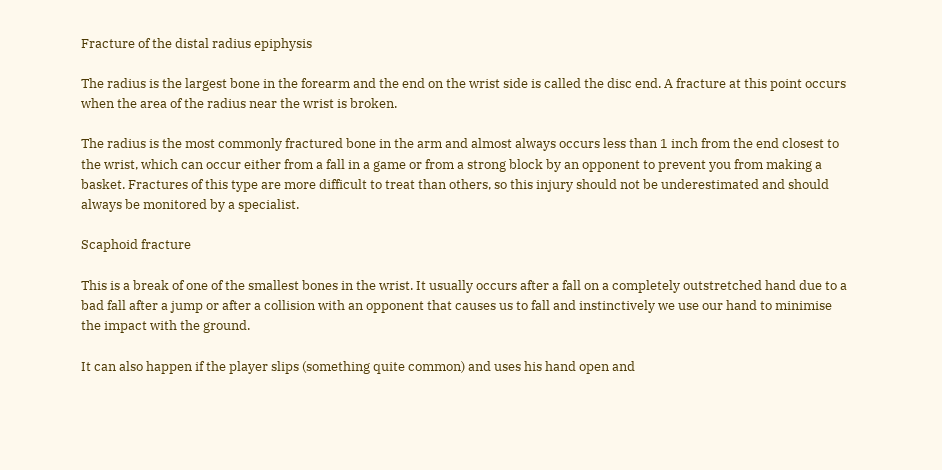Fracture of the distal radius epiphysis

The radius is the largest bone in the forearm and the end on the wrist side is called the disc end. A fracture at this point occurs when the area of the radius near the wrist is broken.

The radius is the most commonly fractured bone in the arm and almost always occurs less than 1 inch from the end closest to the wrist, which can occur either from a fall in a game or from a strong block by an opponent to prevent you from making a basket. Fractures of this type are more difficult to treat than others, so this injury should not be underestimated and should always be monitored by a specialist.

Scaphoid fracture

This is a break of one of the smallest bones in the wrist. It usually occurs after a fall on a completely outstretched hand due to a bad fall after a jump or after a collision with an opponent that causes us to fall and instinctively we use our hand to minimise the impact with the ground.

It can also happen if the player slips (something quite common) and uses his hand open and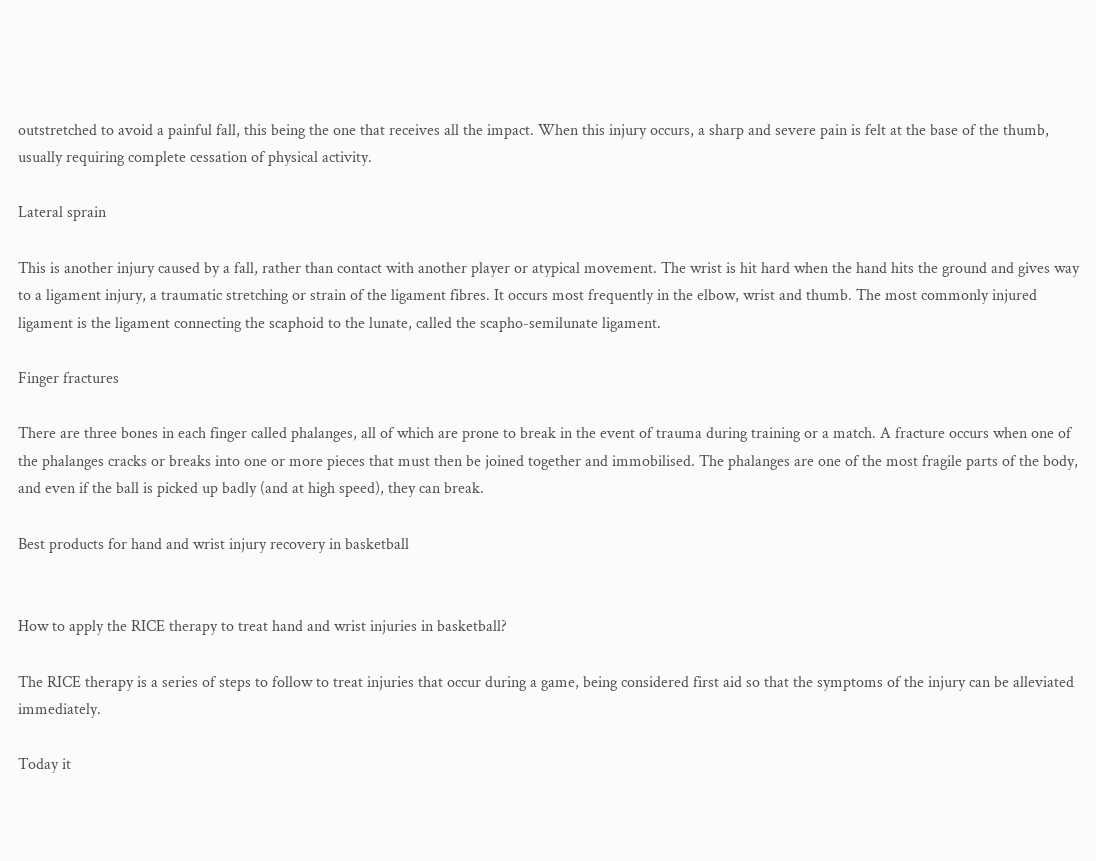outstretched to avoid a painful fall, this being the one that receives all the impact. When this injury occurs, a sharp and severe pain is felt at the base of the thumb, usually requiring complete cessation of physical activity.

Lateral sprain

This is another injury caused by a fall, rather than contact with another player or atypical movement. The wrist is hit hard when the hand hits the ground and gives way to a ligament injury, a traumatic stretching or strain of the ligament fibres. It occurs most frequently in the elbow, wrist and thumb. The most commonly injured ligament is the ligament connecting the scaphoid to the lunate, called the scapho-semilunate ligament.

Finger fractures

There are three bones in each finger called phalanges, all of which are prone to break in the event of trauma during training or a match. A fracture occurs when one of the phalanges cracks or breaks into one or more pieces that must then be joined together and immobilised. The phalanges are one of the most fragile parts of the body, and even if the ball is picked up badly (and at high speed), they can break.

Best products for hand and wrist injury recovery in basketball


How to apply the RICE therapy to treat hand and wrist injuries in basketball?

The RICE therapy is a series of steps to follow to treat injuries that occur during a game, being considered first aid so that the symptoms of the injury can be alleviated immediately.

Today it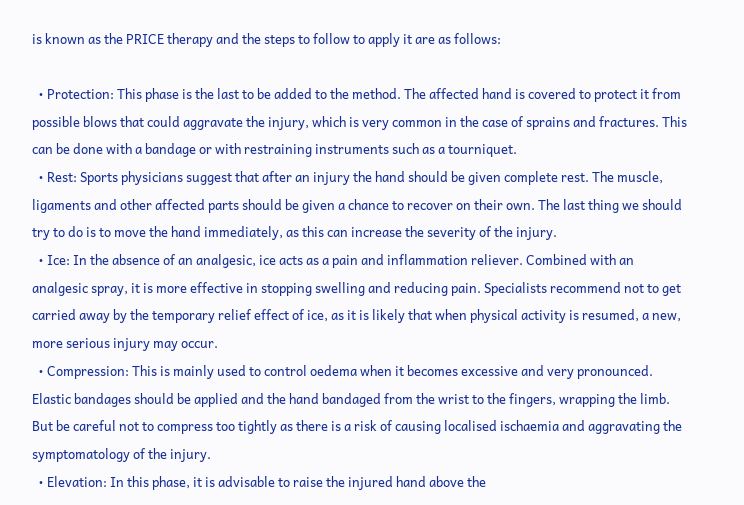is known as the PRICE therapy and the steps to follow to apply it are as follows:

  • Protection: This phase is the last to be added to the method. The affected hand is covered to protect it from possible blows that could aggravate the injury, which is very common in the case of sprains and fractures. This can be done with a bandage or with restraining instruments such as a tourniquet.
  • Rest: Sports physicians suggest that after an injury the hand should be given complete rest. The muscle, ligaments and other affected parts should be given a chance to recover on their own. The last thing we should try to do is to move the hand immediately, as this can increase the severity of the injury.
  • Ice: In the absence of an analgesic, ice acts as a pain and inflammation reliever. Combined with an analgesic spray, it is more effective in stopping swelling and reducing pain. Specialists recommend not to get carried away by the temporary relief effect of ice, as it is likely that when physical activity is resumed, a new, more serious injury may occur.
  • Compression: This is mainly used to control oedema when it becomes excessive and very pronounced. Elastic bandages should be applied and the hand bandaged from the wrist to the fingers, wrapping the limb. But be careful not to compress too tightly as there is a risk of causing localised ischaemia and aggravating the symptomatology of the injury.
  • Elevation: In this phase, it is advisable to raise the injured hand above the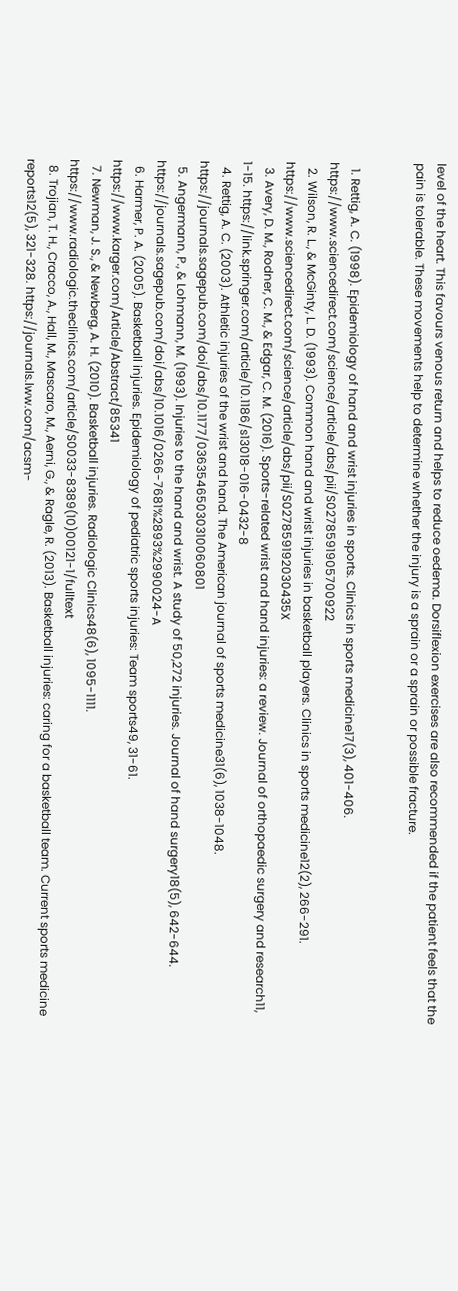level of the heart. This favours venous return and helps to reduce oedema. Dorsiflexion exercises are also recommended if the patient feels that the pain is tolerable. These movements help to determine whether the injury is a sprain or a sprain or possible fracture.


  1. Rettig, A. C. (1998). Epidemiology of hand and wrist injuries in sports. Clinics in sports medicine17(3), 401-406. https://www.sciencedirect.com/science/article/abs/pii/S0278591905700922
  2. Wilson, R. L., & McGinty, L. D. (1993). Common hand and wrist injuries in basketball players. Clinics in sports medicine12(2), 266-291. https://www.sciencedirect.com/science/article/abs/pii/S027859192030435X
  3. Avery, D. M., Rodner, C. M., & Edgar, C. M. (2016). Sports-related wrist and hand injuries: a review. Journal of orthopaedic surgery and research11, 1-15. https://link.springer.com/article/10.1186/s13018-016-0432-8
  4. Rettig, A. C. (2003). Athletic injuries of the wrist and hand. The American journal of sports medicine31(6), 1038-1048. https://journals.sagepub.com/doi/abs/10.1177/03635465030310060801
  5. Angermann, P., & Lohmann, M. (1993). Injuries to the hand and wrist. A study of 50,272 injuries. Journal of hand surgery18(5), 642-644. https://journals.sagepub.com/doi/abs/10.1016/0266-7681%2893%2990024-A
  6. Harmer, P. A. (2005). Basketball injuries. Epidemiology of pediatric sports injuries: Team sports49, 31-61. https://www.karger.com/Article/Abstract/85341
  7. Newman, J. S., & Newberg, A. H. (2010). Basketball injuries. Radiologic Clinics48(6), 1095-1111. https://www.radiologic.theclinics.com/article/S0033-8389(10)00121-1/fulltext
  8. Trojian, T. H., Cracco, A., Hall, M., Mascaro, M., Aerni, G., & Ragle, R. (2013). Basketball injuries: caring for a basketball team. Current sports medicine reports12(5), 321-328. https://journals.lww.com/acsm-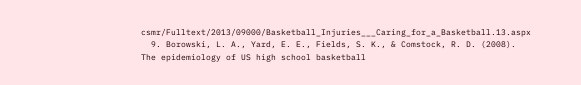csmr/Fulltext/2013/09000/Basketball_Injuries___Caring_for_a_Basketball.13.aspx
  9. Borowski, L. A., Yard, E. E., Fields, S. K., & Comstock, R. D. (2008). The epidemiology of US high school basketball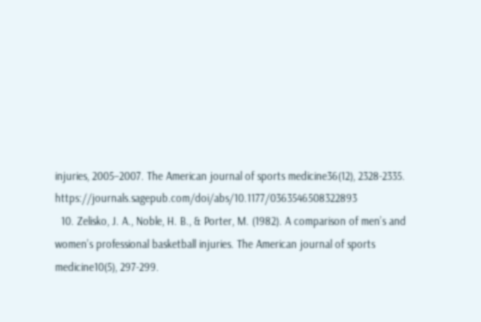injuries, 2005–2007. The American journal of sports medicine36(12), 2328-2335. https://journals.sagepub.com/doi/abs/10.1177/0363546508322893
  10. Zelisko, J. A., Noble, H. B., & Porter, M. (1982). A comparison of men’s and women’s professional basketball injuries. The American journal of sports medicine10(5), 297-299.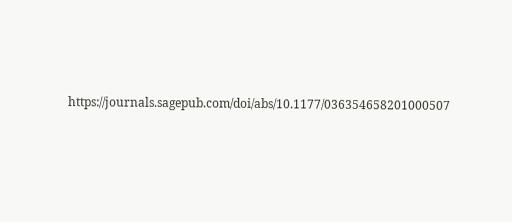https://journals.sagepub.com/doi/abs/10.1177/036354658201000507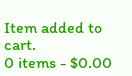Item added to cart.
0 items - $0.00